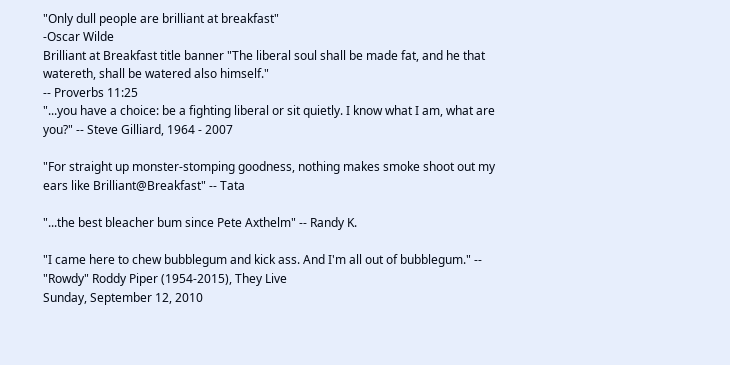"Only dull people are brilliant at breakfast"
-Oscar Wilde
Brilliant at Breakfast title banner "The liberal soul shall be made fat, and he that watereth, shall be watered also himself."
-- Proverbs 11:25
"...you have a choice: be a fighting liberal or sit quietly. I know what I am, what are you?" -- Steve Gilliard, 1964 - 2007

"For straight up monster-stomping goodness, nothing makes smoke shoot out my ears like Brilliant@Breakfast" -- Tata

"...the best bleacher bum since Pete Axthelm" -- Randy K.

"I came here to chew bubblegum and kick ass. And I'm all out of bubblegum." -- "Rowdy" Roddy Piper (1954-2015), They Live
Sunday, September 12, 2010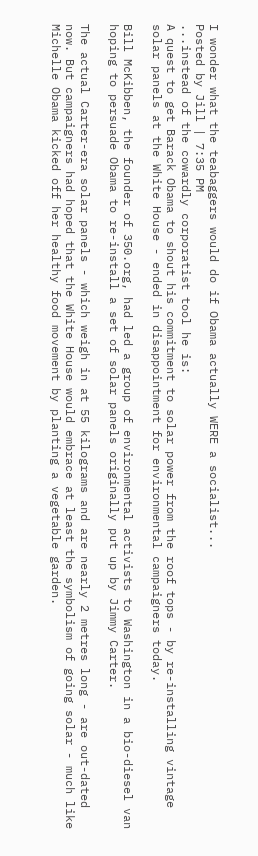I wonder what the teabaggers would do if Obama actually WERE a socialist...
Posted by Jill | 7:35 PM
...instead of the cowardly corporatist tool he is:
A quest to get Barack Obama to shout his commitment to solar power from the roof tops - by re-installing vintage solar panels at the White House - ended in disappointment for environmental campaigners today.

Bill McKibben, the founder of 350.org, had led a group of environmental activists to Washington in a bio-diesel van hoping to persuade Obama to re-install a set of solar panels originally put up by Jimmy Carter.

The actual Carter-era solar panels - which weigh in at 55 kilograms and are nearly 2 metres long - are out-dated now. But campaigners had hoped that the White House would embrace at least the symbolism of going solar - much like Michelle Obama kicked off her healthy food movement by planting a vegetable garden.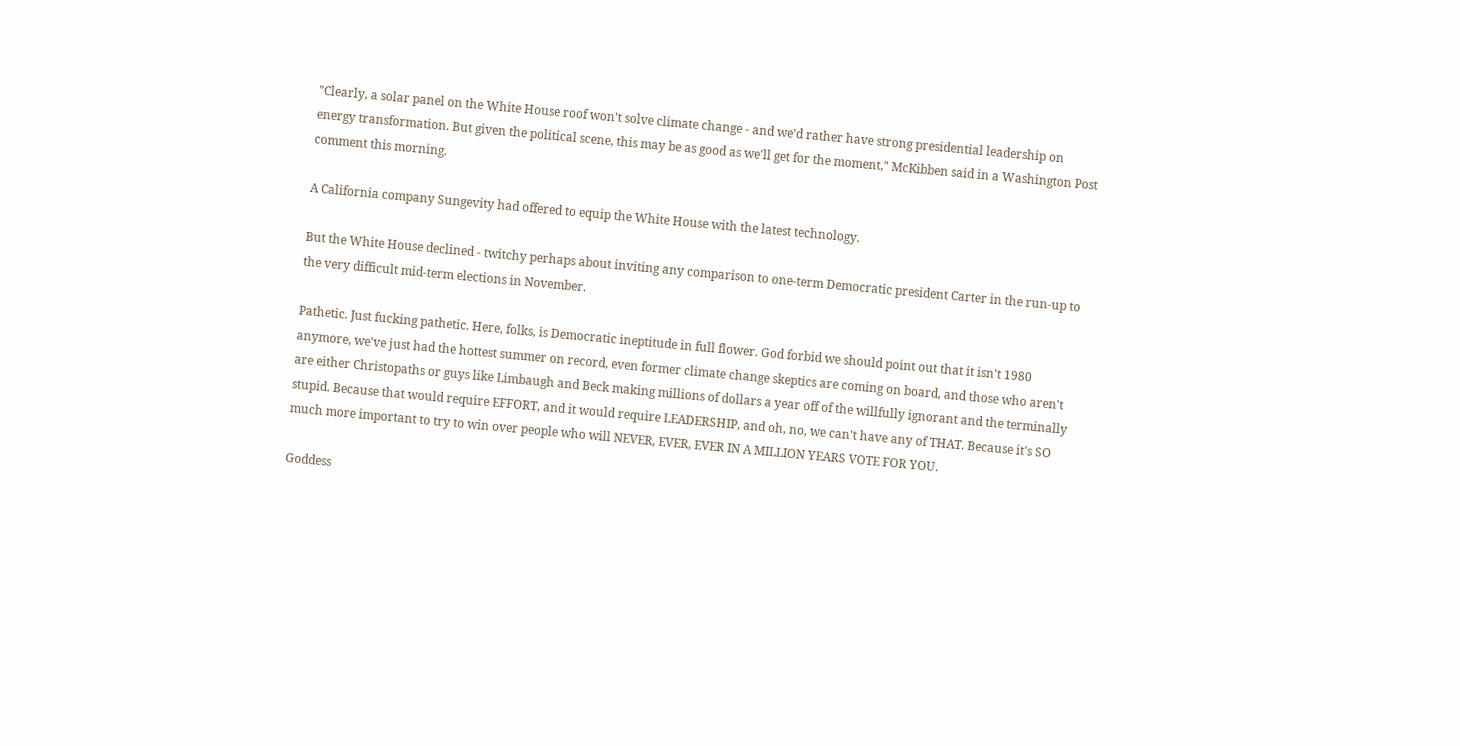"Clearly, a solar panel on the White House roof won't solve climate change - and we'd rather have strong presidential leadership on energy transformation. But given the political scene, this may be as good as we'll get for the moment," McKibben said in a Washington Post comment this morning.

A California company Sungevity had offered to equip the White House with the latest technology.

But the White House declined - twitchy perhaps about inviting any comparison to one-term Democratic president Carter in the run-up to the very difficult mid-term elections in November.

Pathetic. Just fucking pathetic. Here, folks, is Democratic ineptitude in full flower. God forbid we should point out that it isn't 1980 anymore, we've just had the hottest summer on record, even former climate change skeptics are coming on board, and those who aren't are either Christopaths or guys like Limbaugh and Beck making millions of dollars a year off of the willfully ignorant and the terminally stupid. Because that would require EFFORT, and it would require LEADERSHIP, and oh, no, we can't have any of THAT. Because it's SO much more important to try to win over people who will NEVER, EVER, EVER IN A MILLION YEARS VOTE FOR YOU.

Goddess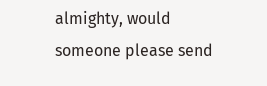almighty, would someone please send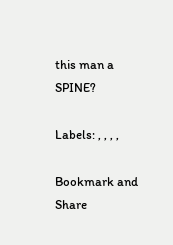this man a SPINE?

Labels: , , , ,

Bookmark and Share